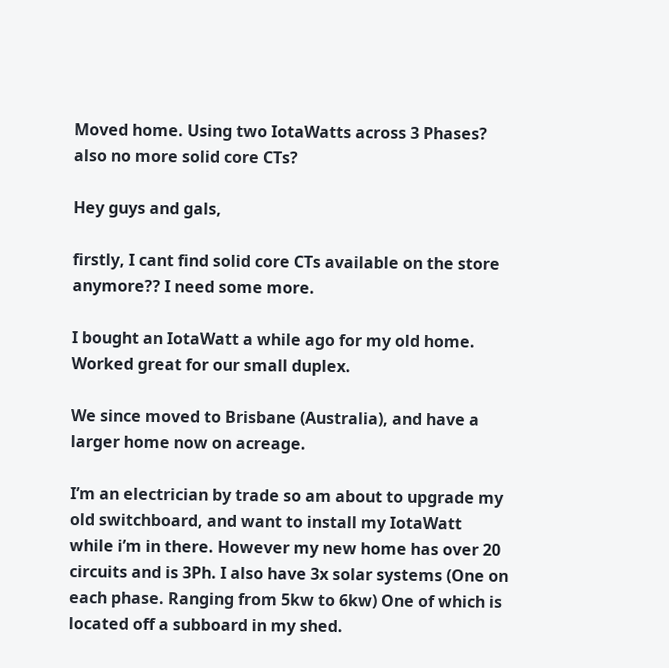Moved home. Using two IotaWatts across 3 Phases? also no more solid core CTs?

Hey guys and gals,

firstly, I cant find solid core CTs available on the store anymore?? I need some more.

I bought an IotaWatt a while ago for my old home. Worked great for our small duplex.

We since moved to Brisbane (Australia), and have a larger home now on acreage.

I’m an electrician by trade so am about to upgrade my old switchboard, and want to install my IotaWatt while i’m in there. However my new home has over 20 circuits and is 3Ph. I also have 3x solar systems (One on each phase. Ranging from 5kw to 6kw) One of which is located off a subboard in my shed.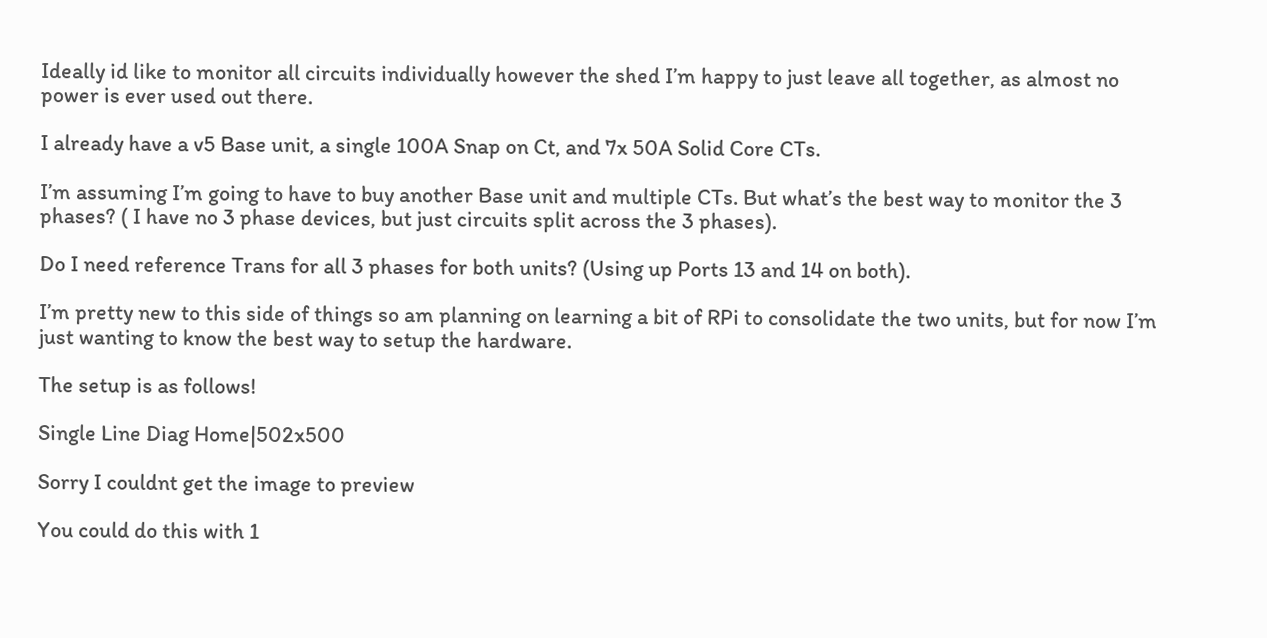Ideally id like to monitor all circuits individually however the shed I’m happy to just leave all together, as almost no power is ever used out there.

I already have a v5 Base unit, a single 100A Snap on Ct, and 7x 50A Solid Core CTs.

I’m assuming I’m going to have to buy another Base unit and multiple CTs. But what’s the best way to monitor the 3 phases? ( I have no 3 phase devices, but just circuits split across the 3 phases).

Do I need reference Trans for all 3 phases for both units? (Using up Ports 13 and 14 on both).

I’m pretty new to this side of things so am planning on learning a bit of RPi to consolidate the two units, but for now I’m just wanting to know the best way to setup the hardware.

The setup is as follows!

Single Line Diag Home|502x500

Sorry I couldnt get the image to preview

You could do this with 1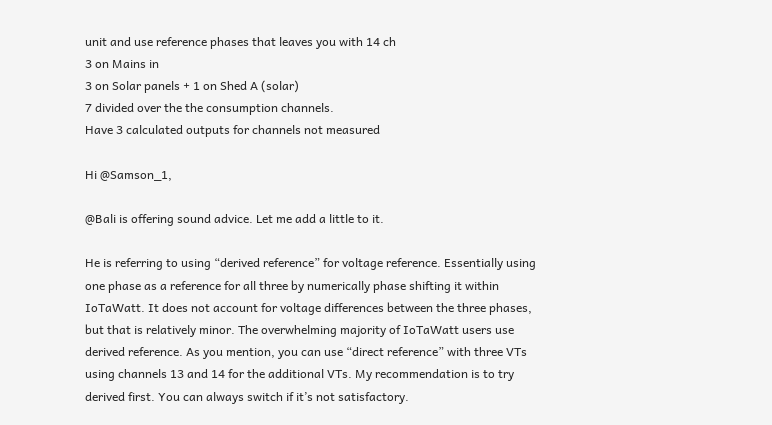unit and use reference phases that leaves you with 14 ch
3 on Mains in
3 on Solar panels + 1 on Shed A (solar)
7 divided over the the consumption channels.
Have 3 calculated outputs for channels not measured

Hi @Samson_1,

@Bali is offering sound advice. Let me add a little to it.

He is referring to using “derived reference” for voltage reference. Essentially using one phase as a reference for all three by numerically phase shifting it within IoTaWatt. It does not account for voltage differences between the three phases, but that is relatively minor. The overwhelming majority of IoTaWatt users use derived reference. As you mention, you can use “direct reference” with three VTs using channels 13 and 14 for the additional VTs. My recommendation is to try derived first. You can always switch if it’s not satisfactory.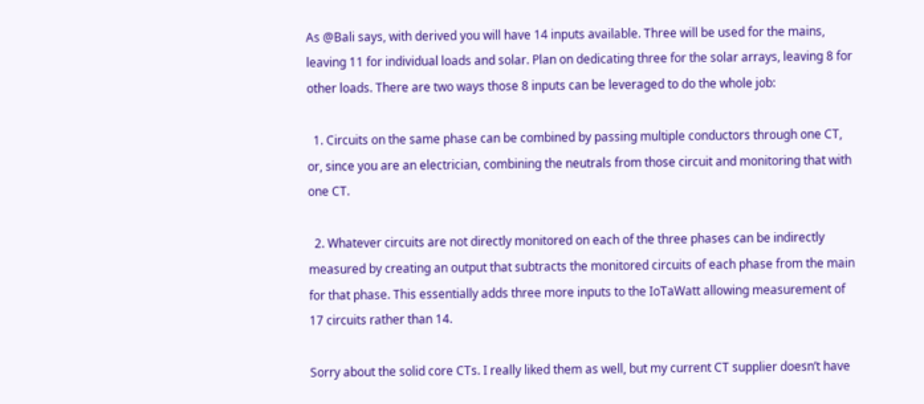As @Bali says, with derived you will have 14 inputs available. Three will be used for the mains, leaving 11 for individual loads and solar. Plan on dedicating three for the solar arrays, leaving 8 for other loads. There are two ways those 8 inputs can be leveraged to do the whole job:

  1. Circuits on the same phase can be combined by passing multiple conductors through one CT, or, since you are an electrician, combining the neutrals from those circuit and monitoring that with one CT.

  2. Whatever circuits are not directly monitored on each of the three phases can be indirectly measured by creating an output that subtracts the monitored circuits of each phase from the main for that phase. This essentially adds three more inputs to the IoTaWatt allowing measurement of 17 circuits rather than 14.

Sorry about the solid core CTs. I really liked them as well, but my current CT supplier doesn’t have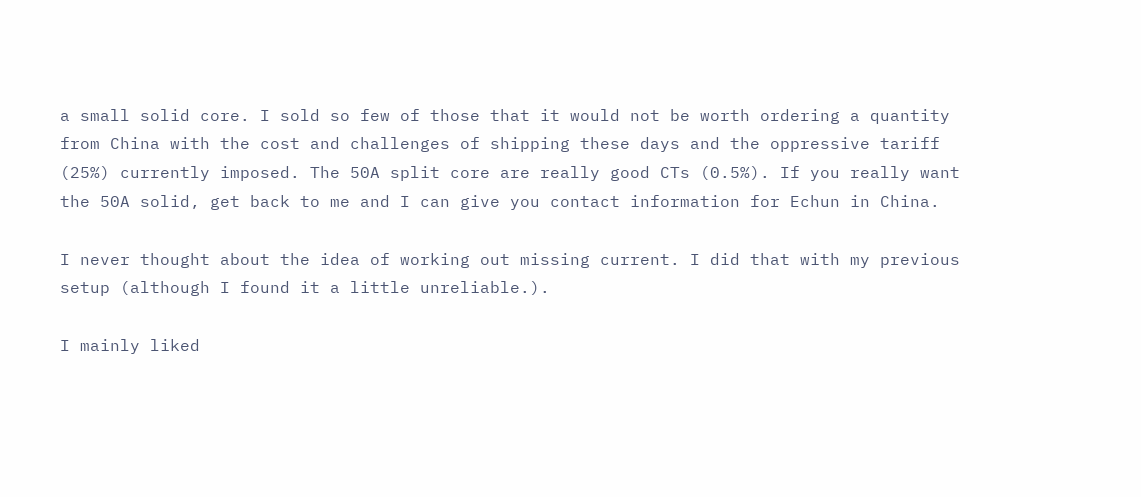a small solid core. I sold so few of those that it would not be worth ordering a quantity from China with the cost and challenges of shipping these days and the oppressive tariff (25%) currently imposed. The 50A split core are really good CTs (0.5%). If you really want the 50A solid, get back to me and I can give you contact information for Echun in China.

I never thought about the idea of working out missing current. I did that with my previous setup (although I found it a little unreliable.).

I mainly liked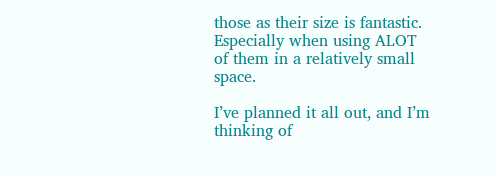those as their size is fantastic. Especially when using ALOT of them in a relatively small space.

I’ve planned it all out, and I’m thinking of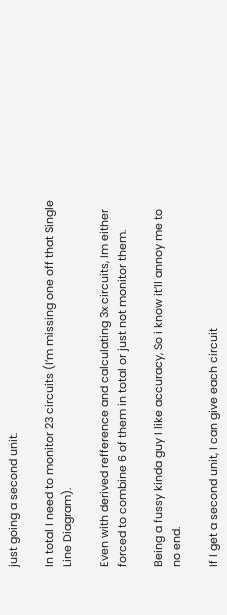just going a second unit.

In total I need to monitor 23 circuits (I’m missing one off that Single Line Diagram).

Even with derived refference and calculating 3x circuits, Im either forced to combine 6 of them in total or just not monitor them.

Being a fussy kinda guy I like accuracy, So i know it’ll annoy me to no end.

If I get a second unit, I can give each circuit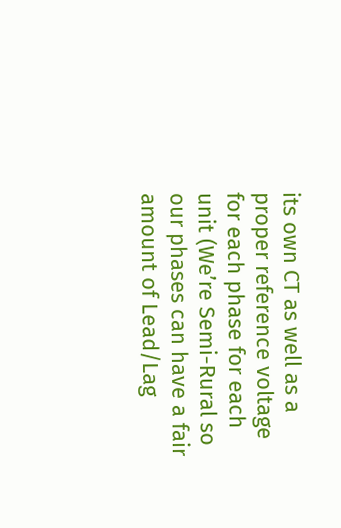its own CT as well as a proper reference voltage for each phase for each unit (We’re Semi-Rural so our phases can have a fair amount of Lead/Lag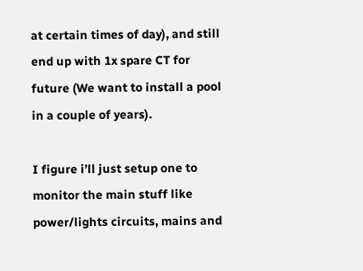at certain times of day), and still end up with 1x spare CT for future (We want to install a pool in a couple of years).

I figure i’ll just setup one to monitor the main stuff like power/lights circuits, mains and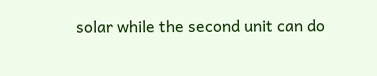solar while the second unit can do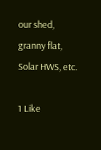our shed, granny flat, Solar HWS, etc.

1 Like